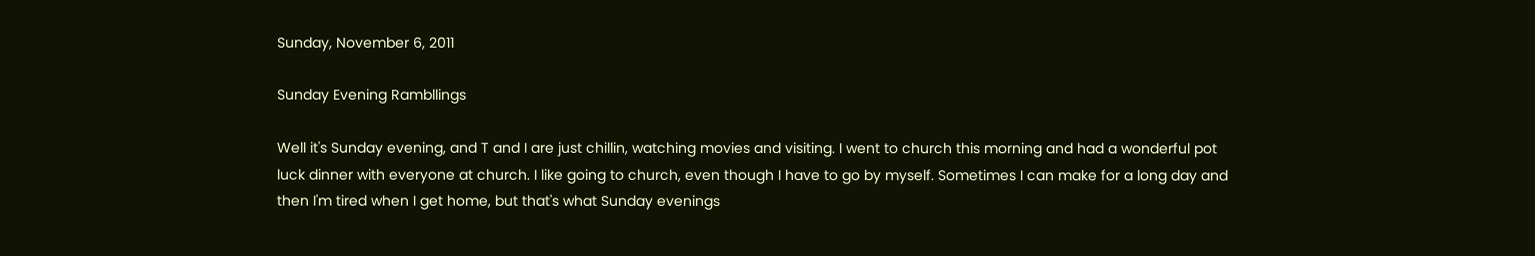Sunday, November 6, 2011

Sunday Evening Rambllings

Well it's Sunday evening, and T and I are just chillin, watching movies and visiting. I went to church this morning and had a wonderful pot luck dinner with everyone at church. I like going to church, even though I have to go by myself. Sometimes I can make for a long day and then I'm tired when I get home, but that's what Sunday evenings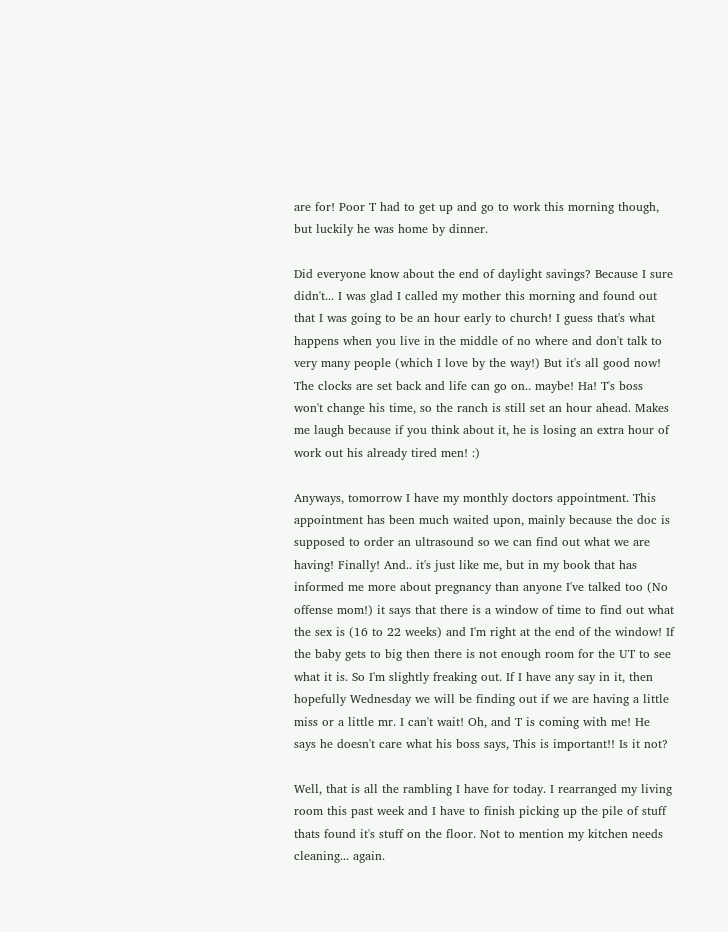are for! Poor T had to get up and go to work this morning though, but luckily he was home by dinner.

Did everyone know about the end of daylight savings? Because I sure didn't... I was glad I called my mother this morning and found out that I was going to be an hour early to church! I guess that's what happens when you live in the middle of no where and don't talk to very many people (which I love by the way!) But it's all good now! The clocks are set back and life can go on.. maybe! Ha! T's boss won't change his time, so the ranch is still set an hour ahead. Makes me laugh because if you think about it, he is losing an extra hour of work out his already tired men! :)

Anyways, tomorrow I have my monthly doctors appointment. This appointment has been much waited upon, mainly because the doc is supposed to order an ultrasound so we can find out what we are having! Finally! And.. it's just like me, but in my book that has informed me more about pregnancy than anyone I've talked too (No offense mom!) it says that there is a window of time to find out what the sex is (16 to 22 weeks) and I'm right at the end of the window! If the baby gets to big then there is not enough room for the UT to see what it is. So I'm slightly freaking out. If I have any say in it, then hopefully Wednesday we will be finding out if we are having a little miss or a little mr. I can't wait! Oh, and T is coming with me! He says he doesn't care what his boss says, This is important!! Is it not?

Well, that is all the rambling I have for today. I rearranged my living room this past week and I have to finish picking up the pile of stuff thats found it's stuff on the floor. Not to mention my kitchen needs cleaning... again.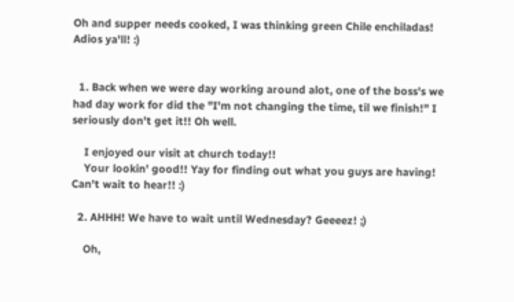Oh and supper needs cooked, I was thinking green Chile enchiladas! Adios ya'll! :)


  1. Back when we were day working around alot, one of the boss's we had day work for did the "I'm not changing the time, til we finish!" I seriously don't get it!! Oh well.

    I enjoyed our visit at church today!!
    Your lookin' good!! Yay for finding out what you guys are having! Can't wait to hear!! :)

  2. AHHH! We have to wait until Wednesday? Geeeez! ;)

    Oh,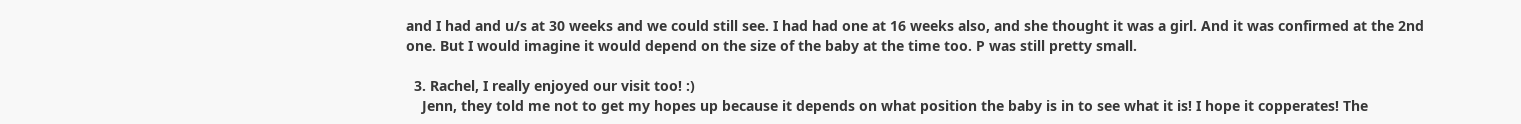and I had and u/s at 30 weeks and we could still see. I had had one at 16 weeks also, and she thought it was a girl. And it was confirmed at the 2nd one. But I would imagine it would depend on the size of the baby at the time too. P was still pretty small.

  3. Rachel, I really enjoyed our visit too! :)
    Jenn, they told me not to get my hopes up because it depends on what position the baby is in to see what it is! I hope it copperates! The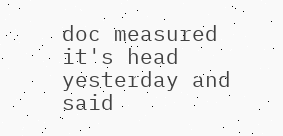doc measured it's head yesterday and said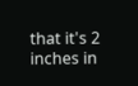that it's 2 inches in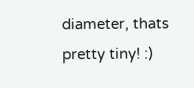diameter, thats pretty tiny! :)